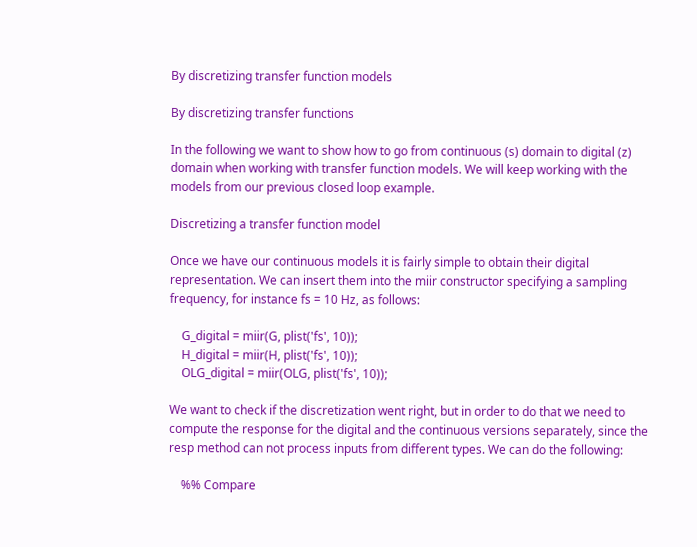By discretizing transfer function models

By discretizing transfer functions

In the following we want to show how to go from continuous (s) domain to digital (z) domain when working with transfer function models. We will keep working with the models from our previous closed loop example.

Discretizing a transfer function model

Once we have our continuous models it is fairly simple to obtain their digital representation. We can insert them into the miir constructor specifying a sampling frequency, for instance fs = 10 Hz, as follows:

    G_digital = miir(G, plist('fs', 10));
    H_digital = miir(H, plist('fs', 10));
    OLG_digital = miir(OLG, plist('fs', 10));

We want to check if the discretization went right, but in order to do that we need to compute the response for the digital and the continuous versions separately, since the resp method can not process inputs from different types. We can do the following:

    %% Compare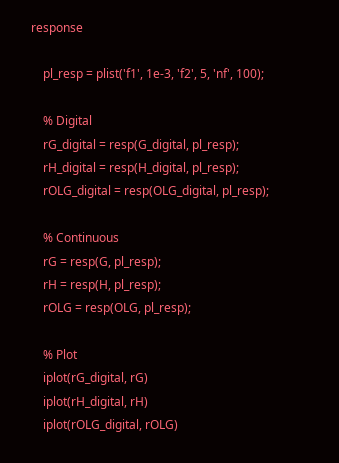response

    pl_resp = plist('f1', 1e-3, 'f2', 5, 'nf', 100);

    % Digital
    rG_digital = resp(G_digital, pl_resp);
    rH_digital = resp(H_digital, pl_resp);
    rOLG_digital = resp(OLG_digital, pl_resp);

    % Continuous
    rG = resp(G, pl_resp);
    rH = resp(H, pl_resp);
    rOLG = resp(OLG, pl_resp);

    % Plot
    iplot(rG_digital, rG)
    iplot(rH_digital, rH)
    iplot(rOLG_digital, rOLG)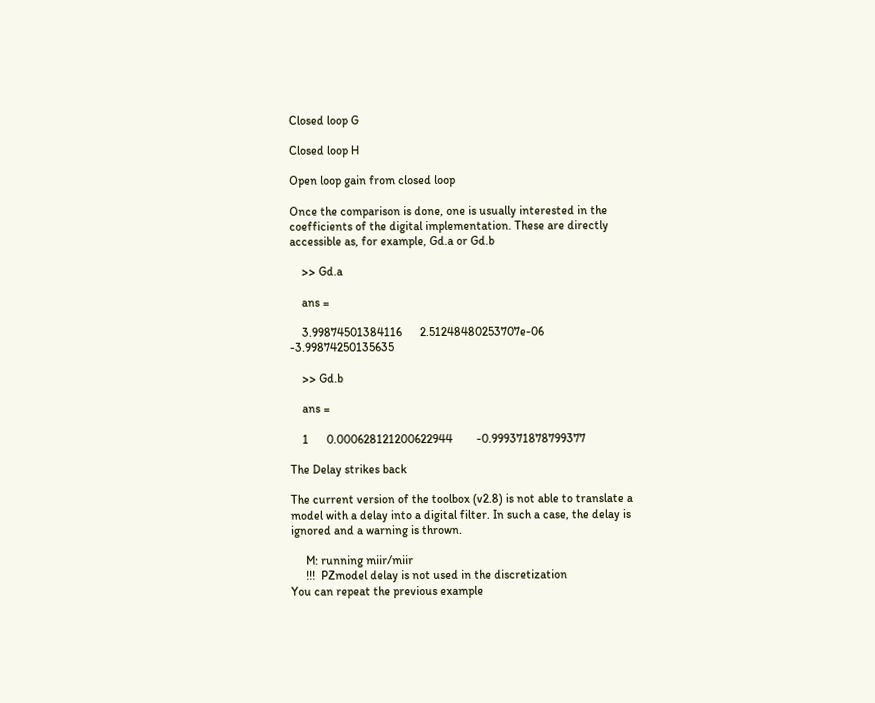Closed loop G

Closed loop H

Open loop gain from closed loop

Once the comparison is done, one is usually interested in the coefficients of the digital implementation. These are directly accessible as, for example, Gd.a or Gd.b

    >> Gd.a

    ans =

    3.99874501384116      2.51248480253707e-06         -3.99874250135635

    >> Gd.b

    ans =

    1      0.000628121200622944        -0.999371878799377

The Delay strikes back

The current version of the toolbox (v2.8) is not able to translate a model with a delay into a digital filter. In such a case, the delay is ignored and a warning is thrown.

     M: running miir/miir
     !!!  PZmodel delay is not used in the discretization
You can repeat the previous example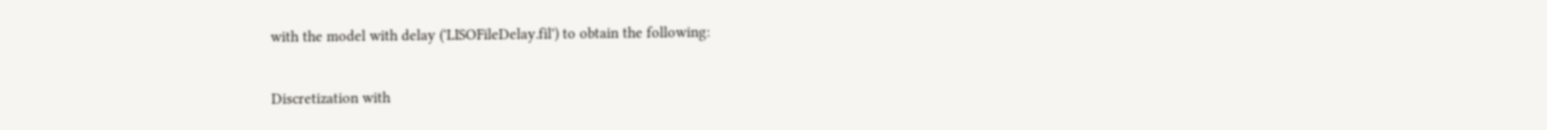with the model with delay ('LISOFileDelay.fil') to obtain the following:

Discretization with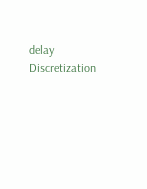delay Discretization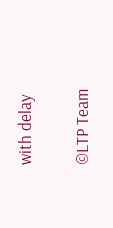with delay

©LTP Team